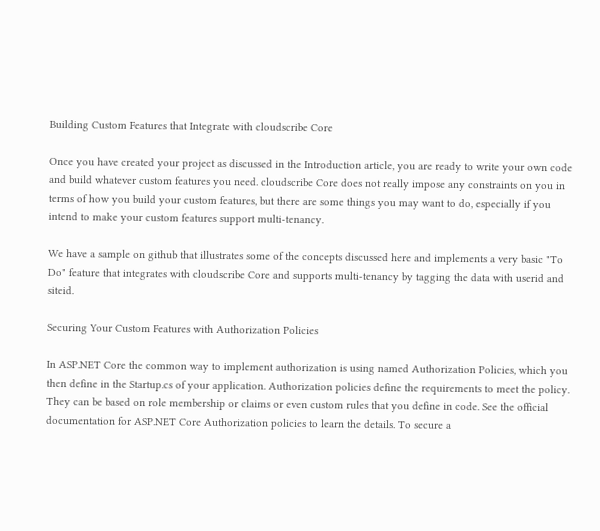Building Custom Features that Integrate with cloudscribe Core

Once you have created your project as discussed in the Introduction article, you are ready to write your own code and build whatever custom features you need. cloudscribe Core does not really impose any constraints on you in terms of how you build your custom features, but there are some things you may want to do, especially if you intend to make your custom features support multi-tenancy.

We have a sample on github that illustrates some of the concepts discussed here and implements a very basic "To Do" feature that integrates with cloudscribe Core and supports multi-tenancy by tagging the data with userid and siteid.

Securing Your Custom Features with Authorization Policies

In ASP.NET Core the common way to implement authorization is using named Authorization Policies, which you then define in the Startup.cs of your application. Authorization policies define the requirements to meet the policy. They can be based on role membership or claims or even custom rules that you define in code. See the official documentation for ASP.NET Core Authorization policies to learn the details. To secure a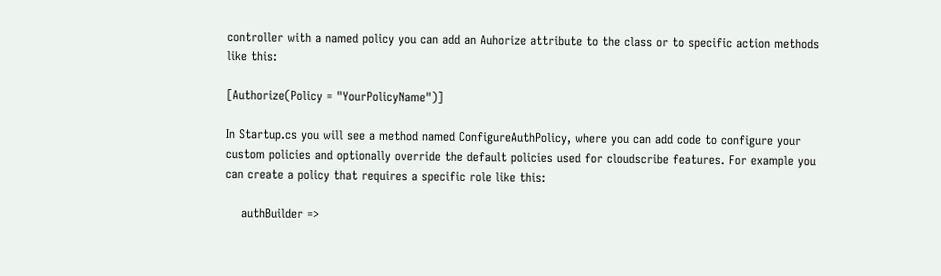controller with a named policy you can add an Auhorize attribute to the class or to specific action methods like this:

[Authorize(Policy = "YourPolicyName")]

In Startup.cs you will see a method named ConfigureAuthPolicy, where you can add code to configure your custom policies and optionally override the default policies used for cloudscribe features. For example you can create a policy that requires a specific role like this:

    authBuilder =>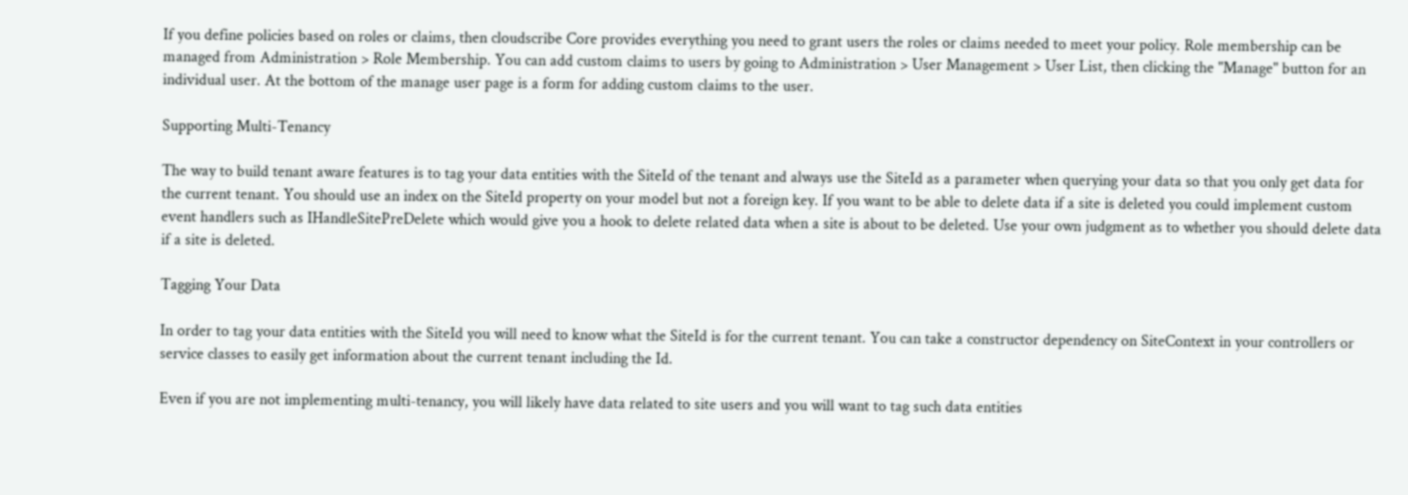If you define policies based on roles or claims, then cloudscribe Core provides everything you need to grant users the roles or claims needed to meet your policy. Role membership can be managed from Administration > Role Membership. You can add custom claims to users by going to Administration > User Management > User List, then clicking the "Manage" button for an individual user. At the bottom of the manage user page is a form for adding custom claims to the user.

Supporting Multi-Tenancy

The way to build tenant aware features is to tag your data entities with the SiteId of the tenant and always use the SiteId as a parameter when querying your data so that you only get data for the current tenant. You should use an index on the SiteId property on your model but not a foreign key. If you want to be able to delete data if a site is deleted you could implement custom event handlers such as IHandleSitePreDelete which would give you a hook to delete related data when a site is about to be deleted. Use your own judgment as to whether you should delete data if a site is deleted.

Tagging Your Data

In order to tag your data entities with the SiteId you will need to know what the SiteId is for the current tenant. You can take a constructor dependency on SiteContext in your controllers or service classes to easily get information about the current tenant including the Id.

Even if you are not implementing multi-tenancy, you will likely have data related to site users and you will want to tag such data entities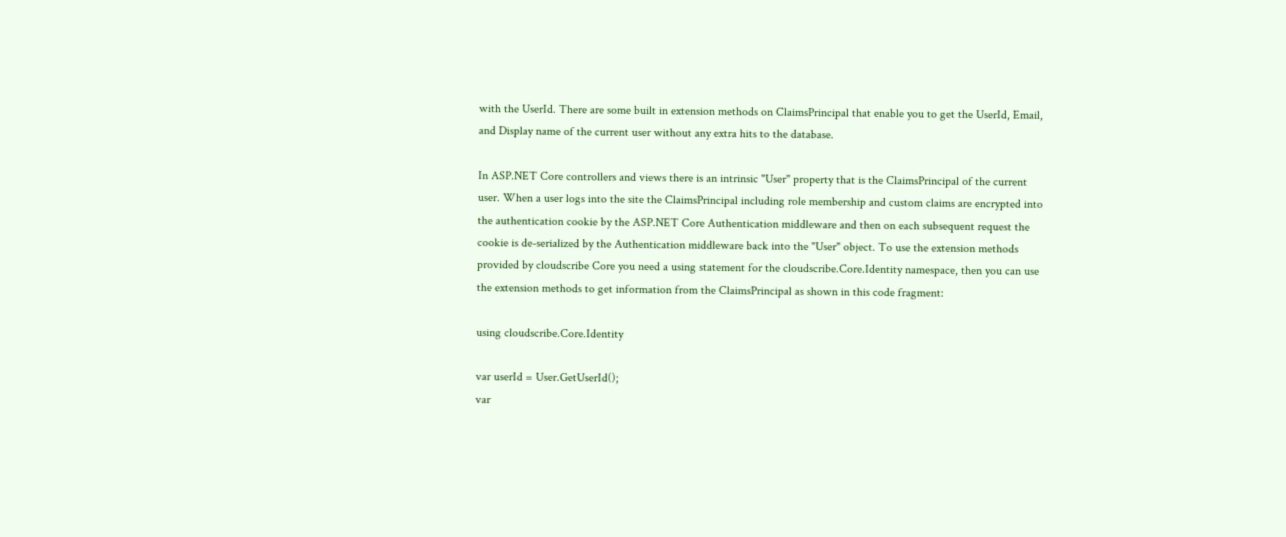with the UserId. There are some built in extension methods on ClaimsPrincipal that enable you to get the UserId, Email, and Display name of the current user without any extra hits to the database.

In ASP.NET Core controllers and views there is an intrinsic "User" property that is the ClaimsPrincipal of the current user. When a user logs into the site the ClaimsPrincipal including role membership and custom claims are encrypted into the authentication cookie by the ASP.NET Core Authentication middleware and then on each subsequent request the cookie is de-serialized by the Authentication middleware back into the "User" object. To use the extension methods provided by cloudscribe Core you need a using statement for the cloudscribe.Core.Identity namespace, then you can use the extension methods to get information from the ClaimsPrincipal as shown in this code fragment:

using cloudscribe.Core.Identity

var userId = User.GetUserId();
var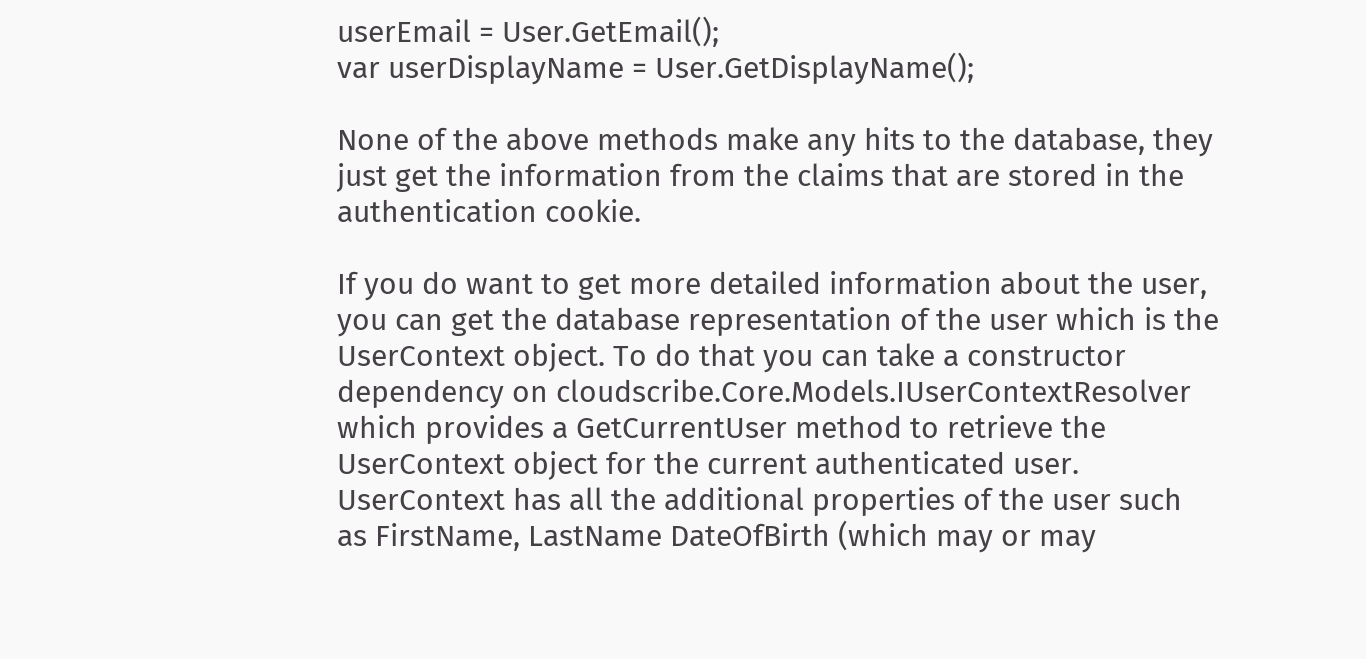userEmail = User.GetEmail();
var userDisplayName = User.GetDisplayName();

None of the above methods make any hits to the database, they just get the information from the claims that are stored in the authentication cookie.

If you do want to get more detailed information about the user, you can get the database representation of the user which is the UserContext object. To do that you can take a constructor dependency on cloudscribe.Core.Models.IUserContextResolver which provides a GetCurrentUser method to retrieve the UserContext object for the current authenticated user. UserContext has all the additional properties of the user such as FirstName, LastName DateOfBirth (which may or may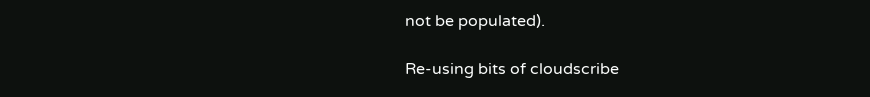not be populated).

Re-using bits of cloudscribe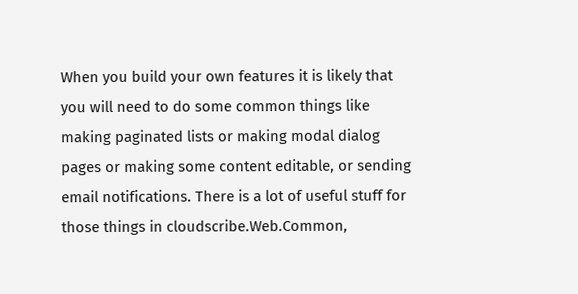When you build your own features it is likely that you will need to do some common things like making paginated lists or making modal dialog pages or making some content editable, or sending email notifications. There is a lot of useful stuff for those things in cloudscribe.Web.Common,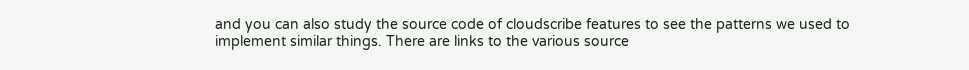and you can also study the source code of cloudscribe features to see the patterns we used to implement similar things. There are links to the various source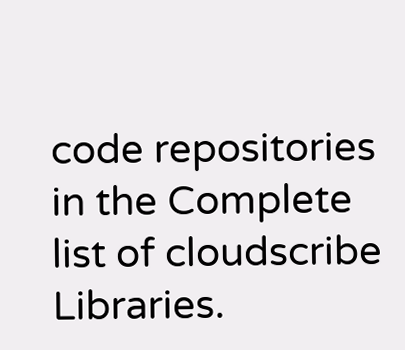code repositories in the Complete list of cloudscribe Libraries.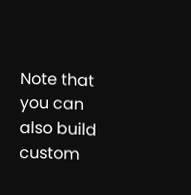Note that you can also build custom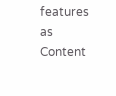features as Content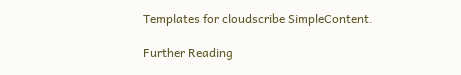Templates for cloudscribe SimpleContent.

Further Reading